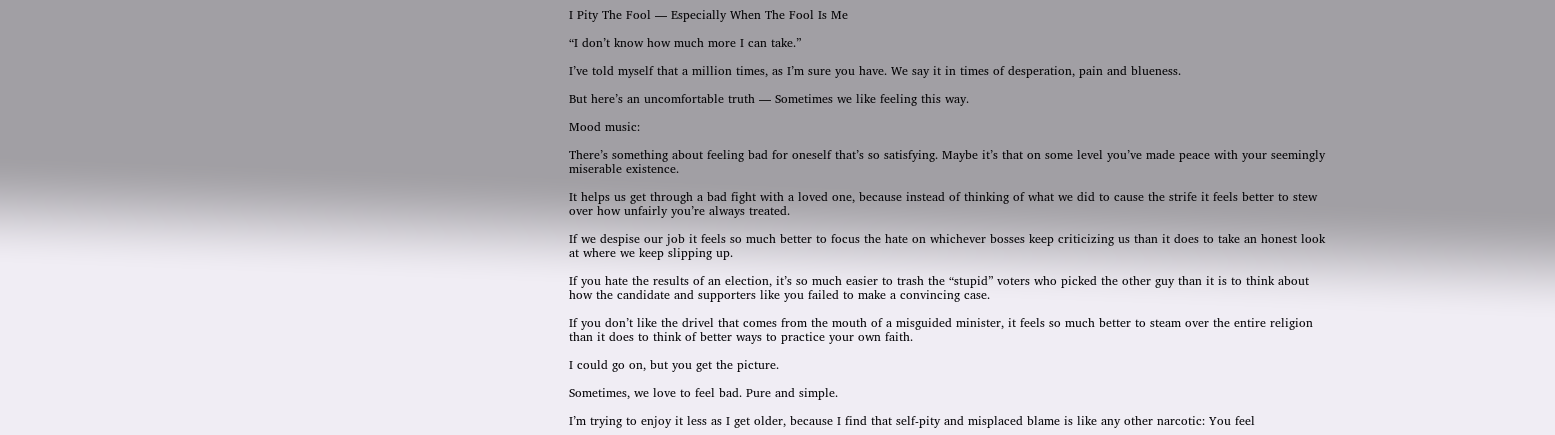I Pity The Fool — Especially When The Fool Is Me

“I don’t know how much more I can take.”

I’ve told myself that a million times, as I’m sure you have. We say it in times of desperation, pain and blueness.

But here’s an uncomfortable truth — Sometimes we like feeling this way.

Mood music:

There’s something about feeling bad for oneself that’s so satisfying. Maybe it’s that on some level you’ve made peace with your seemingly miserable existence.

It helps us get through a bad fight with a loved one, because instead of thinking of what we did to cause the strife it feels better to stew over how unfairly you’re always treated.

If we despise our job it feels so much better to focus the hate on whichever bosses keep criticizing us than it does to take an honest look at where we keep slipping up.

If you hate the results of an election, it’s so much easier to trash the “stupid” voters who picked the other guy than it is to think about how the candidate and supporters like you failed to make a convincing case.

If you don’t like the drivel that comes from the mouth of a misguided minister, it feels so much better to steam over the entire religion than it does to think of better ways to practice your own faith.

I could go on, but you get the picture.

Sometimes, we love to feel bad. Pure and simple.

I’m trying to enjoy it less as I get older, because I find that self-pity and misplaced blame is like any other narcotic: You feel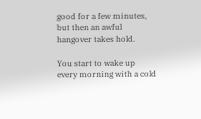good for a few minutes, but then an awful hangover takes hold.

You start to wake up every morning with a cold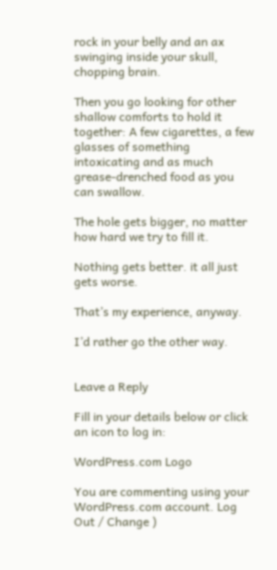rock in your belly and an ax swinging inside your skull, chopping brain.

Then you go looking for other shallow comforts to hold it together: A few cigarettes, a few glasses of something intoxicating and as much grease-drenched food as you can swallow.

The hole gets bigger, no matter how hard we try to fill it.

Nothing gets better. it all just gets worse.

That’s my experience, anyway.

I’d rather go the other way.


Leave a Reply

Fill in your details below or click an icon to log in:

WordPress.com Logo

You are commenting using your WordPress.com account. Log Out / Change )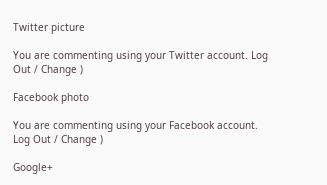Twitter picture

You are commenting using your Twitter account. Log Out / Change )

Facebook photo

You are commenting using your Facebook account. Log Out / Change )

Google+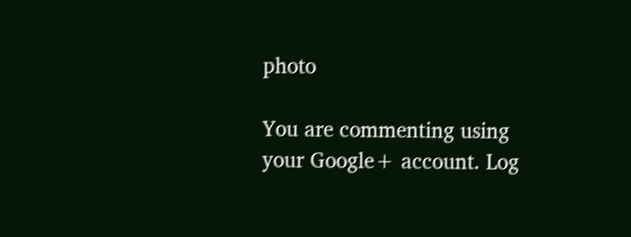photo

You are commenting using your Google+ account. Log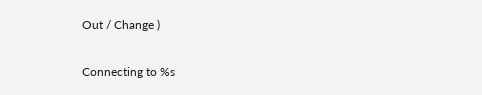Out / Change )

Connecting to %s